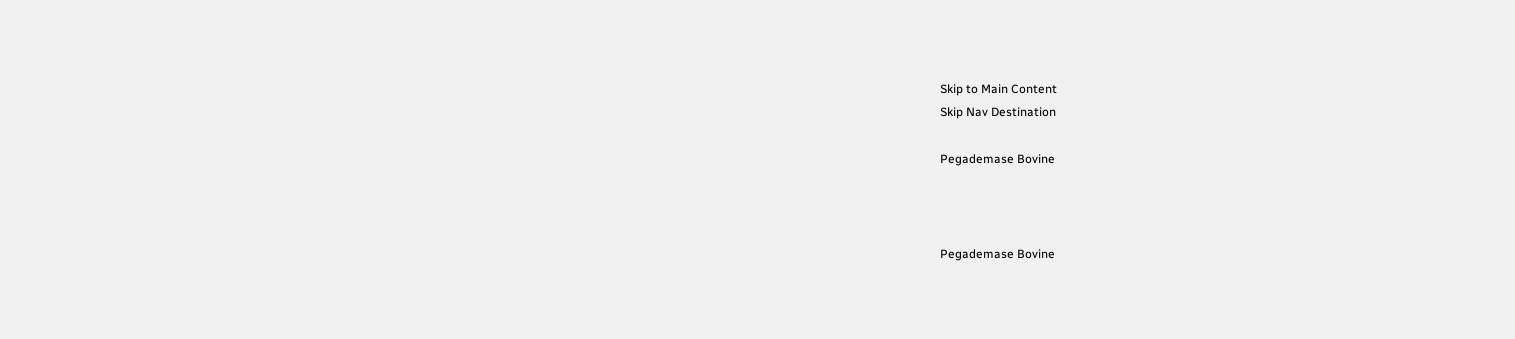Skip to Main Content
Skip Nav Destination

Pegademase Bovine



Pegademase Bovine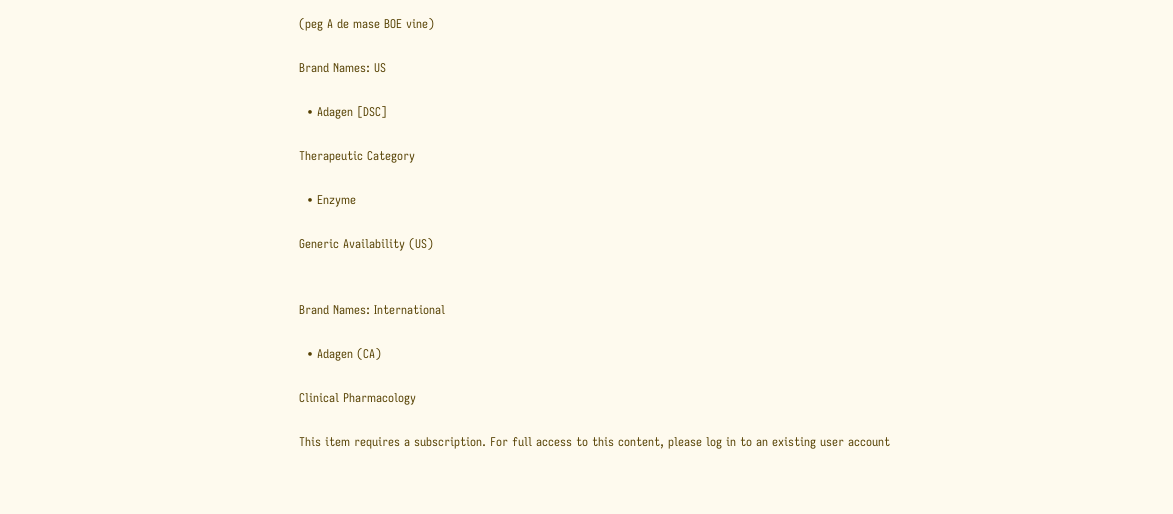(peg A de mase BOE vine)

Brand Names: US

  • Adagen [DSC]

Therapeutic Category

  • Enzyme

Generic Availability (US)


Brand Names: International

  • Adagen (CA)

Clinical Pharmacology

This item requires a subscription. For full access to this content, please log in to an existing user account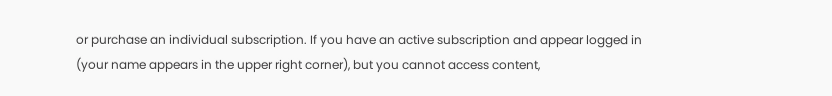or purchase an individual subscription. If you have an active subscription and appear logged in (your name appears in the upper right corner), but you cannot access content,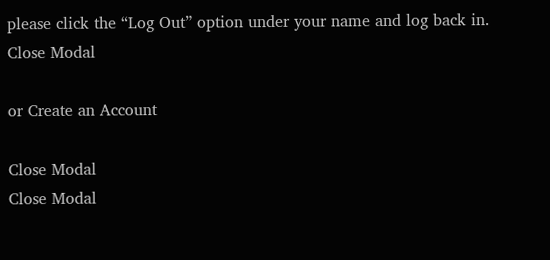please click the “Log Out” option under your name and log back in.
Close Modal

or Create an Account

Close Modal
Close Modal